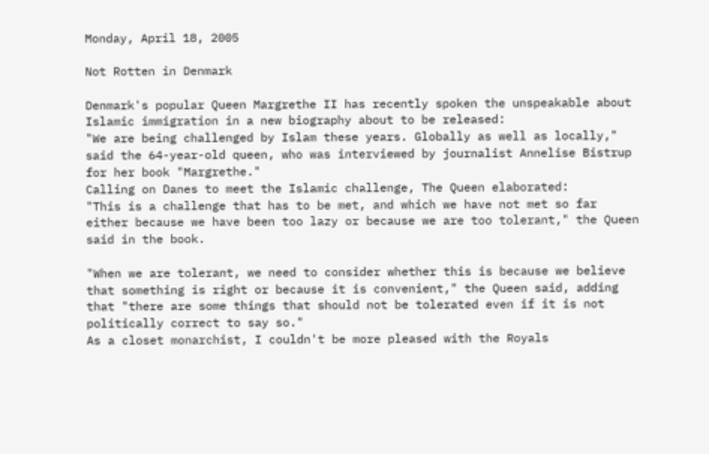Monday, April 18, 2005

Not Rotten in Denmark

Denmark's popular Queen Margrethe II has recently spoken the unspeakable about Islamic immigration in a new biography about to be released:
"We are being challenged by Islam these years. Globally as well as locally," said the 64-year-old queen, who was interviewed by journalist Annelise Bistrup for her book "Margrethe."
Calling on Danes to meet the Islamic challenge, The Queen elaborated:
"This is a challenge that has to be met, and which we have not met so far either because we have been too lazy or because we are too tolerant," the Queen said in the book.

"When we are tolerant, we need to consider whether this is because we believe that something is right or because it is convenient," the Queen said, adding that "there are some things that should not be tolerated even if it is not politically correct to say so."
As a closet monarchist, I couldn't be more pleased with the Royals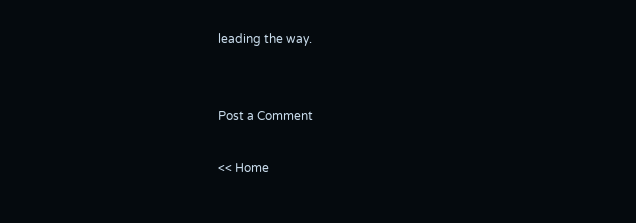leading the way.


Post a Comment

<< Home